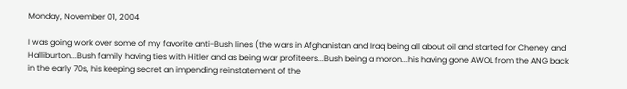Monday, November 01, 2004

I was going work over some of my favorite anti-Bush lines (the wars in Afghanistan and Iraq being all about oil and started for Cheney and Halliburton...Bush family having ties with Hitler and as being war profiteers...Bush being a moron...his having gone AWOL from the ANG back in the early 70s, his keeping secret an impending reinstatement of the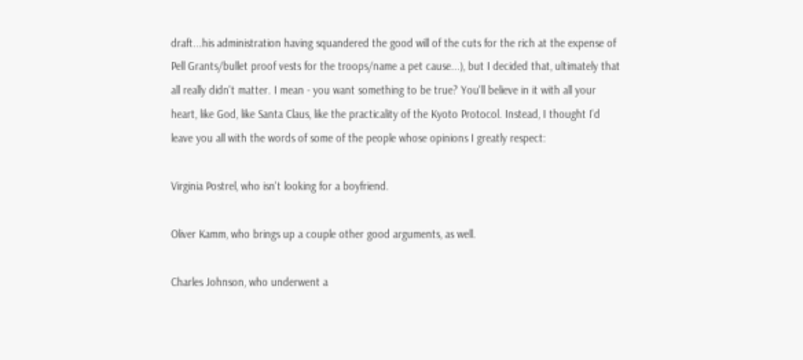draft...his administration having squandered the good will of the cuts for the rich at the expense of Pell Grants/bullet proof vests for the troops/name a pet cause...), but I decided that, ultimately that all really didn't matter. I mean - you want something to be true? You'll believe in it with all your heart, like God, like Santa Claus, like the practicality of the Kyoto Protocol. Instead, I thought I'd leave you all with the words of some of the people whose opinions I greatly respect:

Virginia Postrel, who isn't looking for a boyfriend.

Oliver Kamm, who brings up a couple other good arguments, as well.

Charles Johnson, who underwent a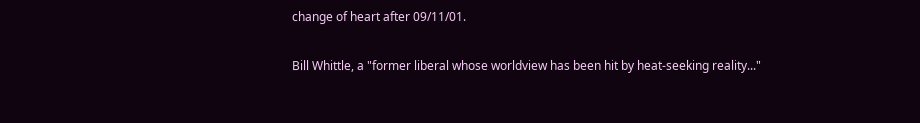change of heart after 09/11/01.

Bill Whittle, a "former liberal whose worldview has been hit by heat-seeking reality..."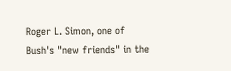Roger L. Simon, one of Bush's "new friends" in the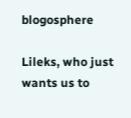blogosphere

Lileks, who just wants us to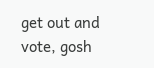get out and vote, gosh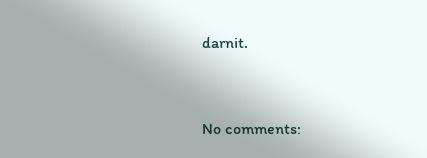darnit.


No comments: